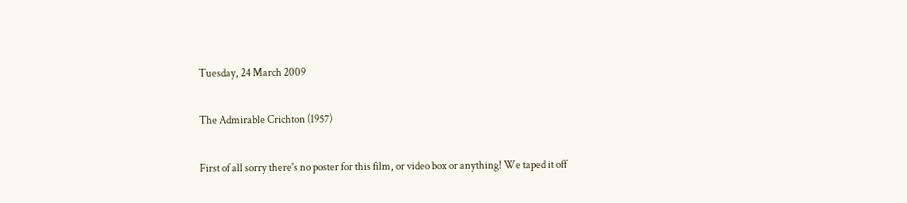Tuesday, 24 March 2009

The Admirable Crichton (1957)

First of all sorry there's no poster for this film, or video box or anything! We taped it off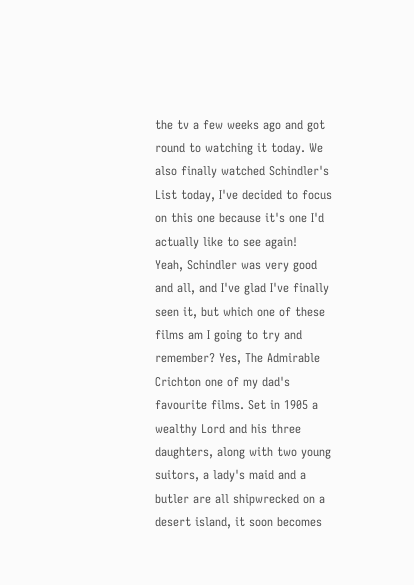the tv a few weeks ago and got round to watching it today. We also finally watched Schindler's List today, I've decided to focus on this one because it's one I'd actually like to see again!
Yeah, Schindler was very good and all, and I've glad I've finally seen it, but which one of these films am I going to try and remember? Yes, The Admirable Crichton one of my dad's favourite films. Set in 1905 a wealthy Lord and his three daughters, along with two young suitors, a lady's maid and a butler are all shipwrecked on a desert island, it soon becomes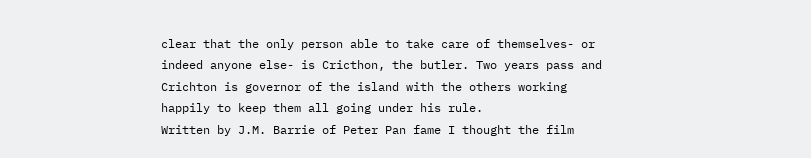clear that the only person able to take care of themselves- or indeed anyone else- is Cricthon, the butler. Two years pass and Crichton is governor of the island with the others working happily to keep them all going under his rule.
Written by J.M. Barrie of Peter Pan fame I thought the film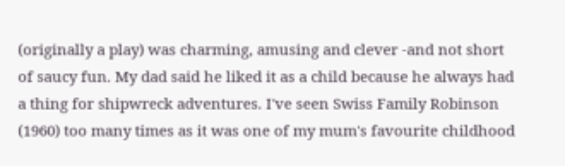(originally a play) was charming, amusing and clever -and not short of saucy fun. My dad said he liked it as a child because he always had a thing for shipwreck adventures. I've seen Swiss Family Robinson (1960) too many times as it was one of my mum's favourite childhood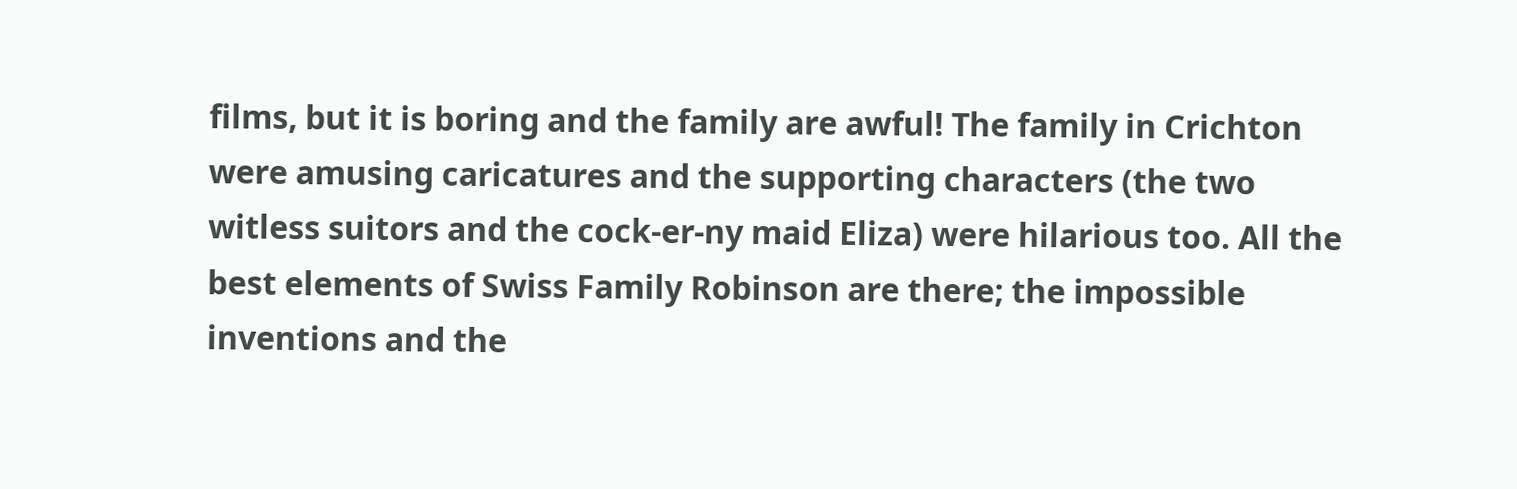films, but it is boring and the family are awful! The family in Crichton were amusing caricatures and the supporting characters (the two witless suitors and the cock-er-ny maid Eliza) were hilarious too. All the best elements of Swiss Family Robinson are there; the impossible inventions and the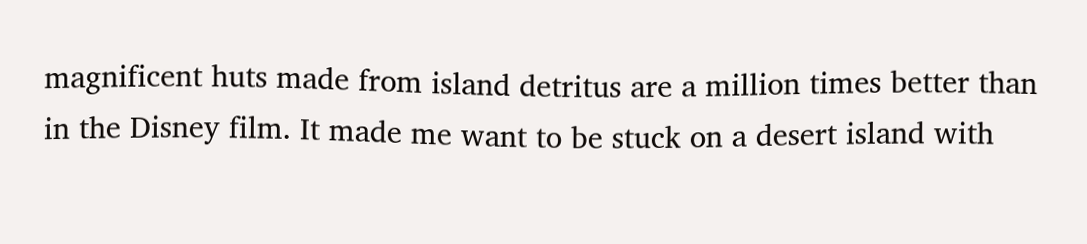magnificent huts made from island detritus are a million times better than in the Disney film. It made me want to be stuck on a desert island with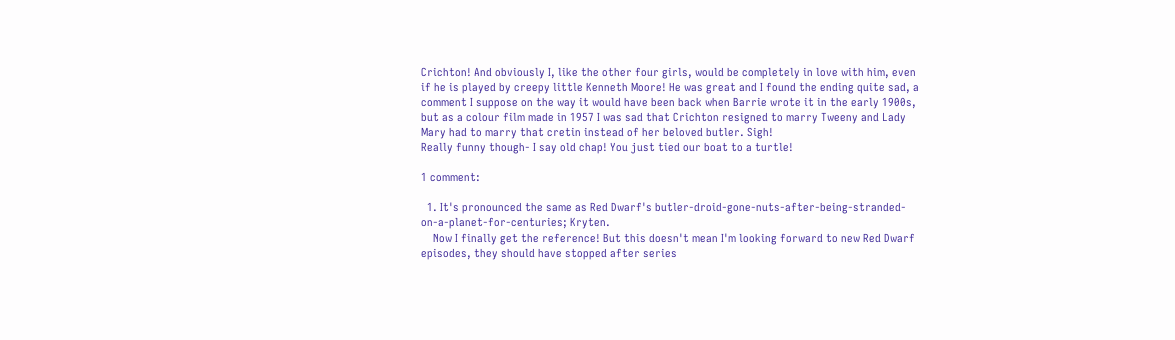Crichton! And obviously I, like the other four girls, would be completely in love with him, even if he is played by creepy little Kenneth Moore! He was great and I found the ending quite sad, a comment I suppose on the way it would have been back when Barrie wrote it in the early 1900s, but as a colour film made in 1957 I was sad that Crichton resigned to marry Tweeny and Lady Mary had to marry that cretin instead of her beloved butler. Sigh!
Really funny though- I say old chap! You just tied our boat to a turtle!

1 comment:

  1. It's pronounced the same as Red Dwarf's butler-droid-gone-nuts-after-being-stranded-on-a-planet-for-centuries; Kryten.
    Now I finally get the reference! But this doesn't mean I'm looking forward to new Red Dwarf episodes, they should have stopped after series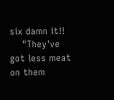six damn it!!
    "They've got less meat on them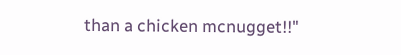than a chicken mcnugget!!"